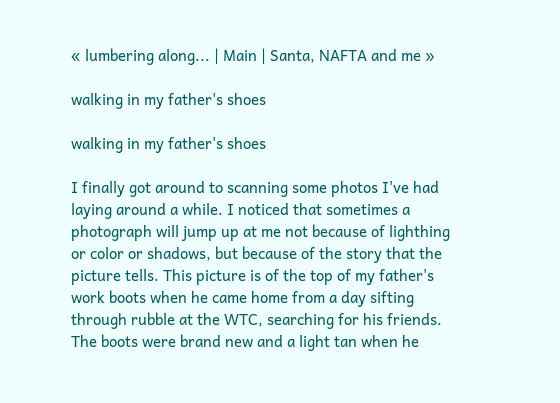« lumbering along... | Main | Santa, NAFTA and me »

walking in my father's shoes

walking in my father's shoes

I finally got around to scanning some photos I've had laying around a while. I noticed that sometimes a photograph will jump up at me not because of lighthing or color or shadows, but because of the story that the picture tells. This picture is of the top of my father's work boots when he came home from a day sifting through rubble at the WTC, searching for his friends. The boots were brand new and a light tan when he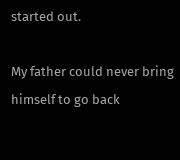started out.

My father could never bring himself to go back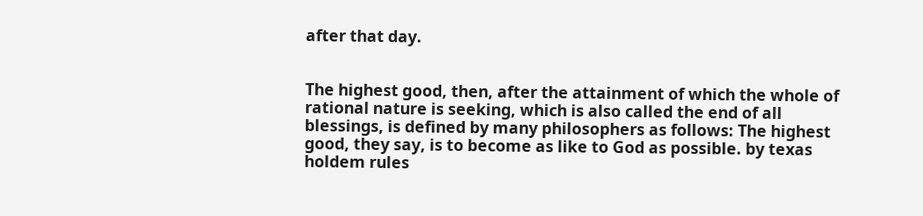after that day.


The highest good, then, after the attainment of which the whole of rational nature is seeking, which is also called the end of all blessings, is defined by many philosophers as follows: The highest good, they say, is to become as like to God as possible. by texas holdem rules